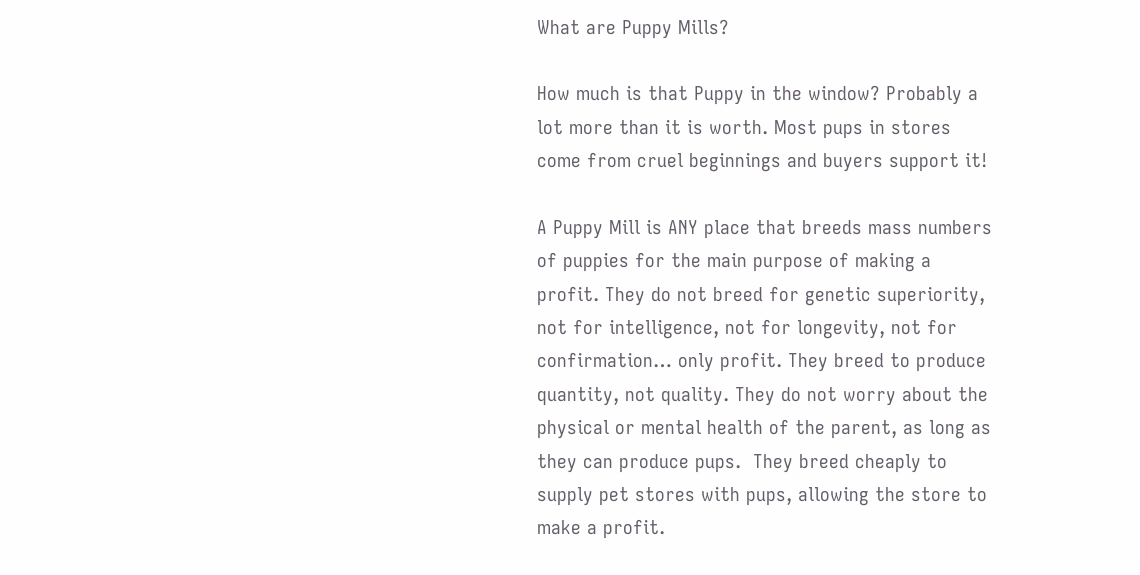What are Puppy Mills?

How much is that Puppy in the window? Probably a lot more than it is worth. Most pups in stores come from cruel beginnings and buyers support it!

A Puppy Mill is ANY place that breeds mass numbers of puppies for the main purpose of making a profit. They do not breed for genetic superiority, not for intelligence, not for longevity, not for confirmation… only profit. They breed to produce quantity, not quality. They do not worry about the physical or mental health of the parent, as long as they can produce pups.  They breed cheaply to supply pet stores with pups, allowing the store to make a profit.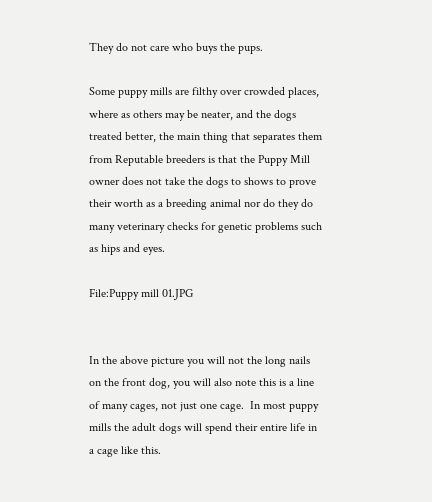They do not care who buys the pups.

Some puppy mills are filthy over crowded places, where as others may be neater, and the dogs treated better, the main thing that separates them from Reputable breeders is that the Puppy Mill owner does not take the dogs to shows to prove their worth as a breeding animal nor do they do many veterinary checks for genetic problems such as hips and eyes.

File:Puppy mill 01.JPG


In the above picture you will not the long nails on the front dog, you will also note this is a line of many cages, not just one cage.  In most puppy mills the adult dogs will spend their entire life in a cage like this.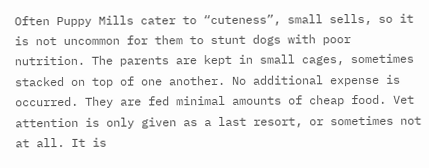Often Puppy Mills cater to “cuteness”, small sells, so it is not uncommon for them to stunt dogs with poor nutrition. The parents are kept in small cages, sometimes stacked on top of one another. No additional expense is occurred. They are fed minimal amounts of cheap food. Vet attention is only given as a last resort, or sometimes not at all. It is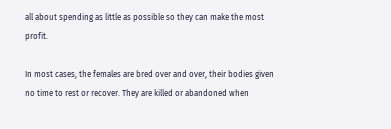all about spending as little as possible so they can make the most profit.

In most cases, the females are bred over and over, their bodies given no time to rest or recover. They are killed or abandoned when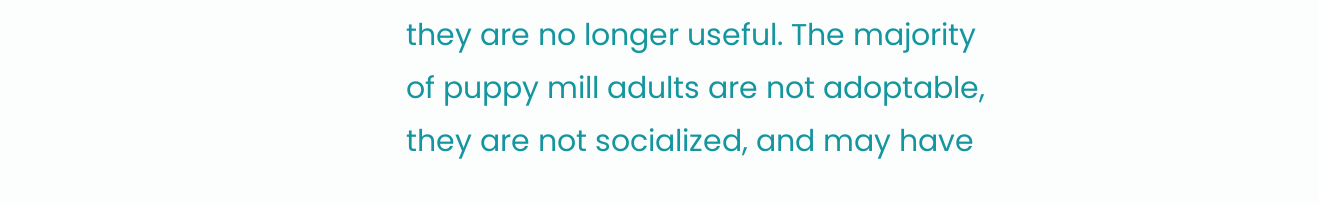they are no longer useful. The majority of puppy mill adults are not adoptable, they are not socialized, and may have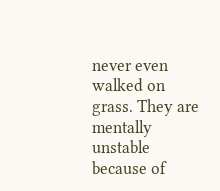never even walked on grass. They are mentally unstable because of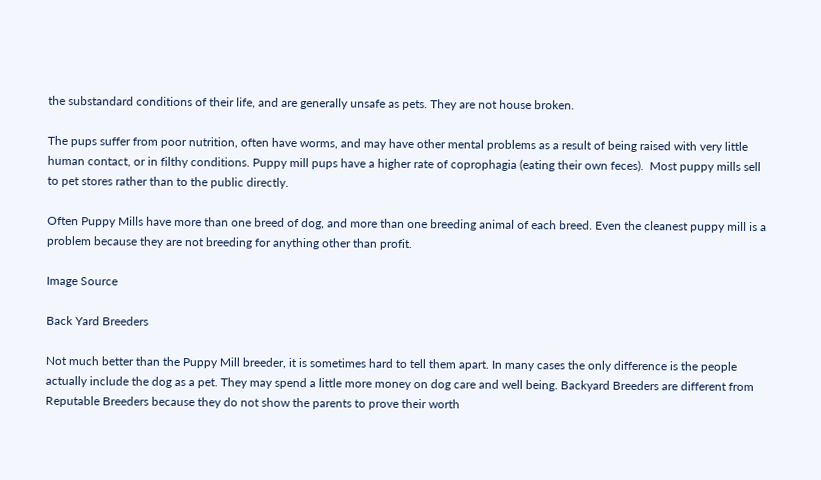the substandard conditions of their life, and are generally unsafe as pets. They are not house broken.

The pups suffer from poor nutrition, often have worms, and may have other mental problems as a result of being raised with very little human contact, or in filthy conditions. Puppy mill pups have a higher rate of coprophagia (eating their own feces).  Most puppy mills sell to pet stores rather than to the public directly.

Often Puppy Mills have more than one breed of dog, and more than one breeding animal of each breed. Even the cleanest puppy mill is a problem because they are not breeding for anything other than profit.

Image Source

Back Yard Breeders

Not much better than the Puppy Mill breeder, it is sometimes hard to tell them apart. In many cases the only difference is the people actually include the dog as a pet. They may spend a little more money on dog care and well being. Backyard Breeders are different from Reputable Breeders because they do not show the parents to prove their worth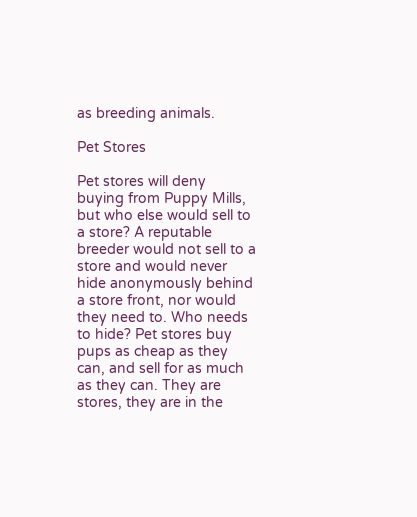as breeding animals.

Pet Stores

Pet stores will deny buying from Puppy Mills, but who else would sell to a store? A reputable breeder would not sell to a store and would never hide anonymously behind a store front, nor would they need to. Who needs to hide? Pet stores buy pups as cheap as they can, and sell for as much as they can. They are stores, they are in the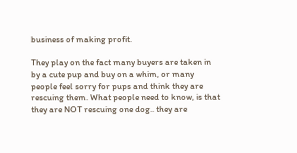business of making profit.

They play on the fact many buyers are taken in by a cute pup and buy on a whim, or many people feel sorry for pups and think they are rescuing them. What people need to know, is that they are NOT rescuing one dog.. they are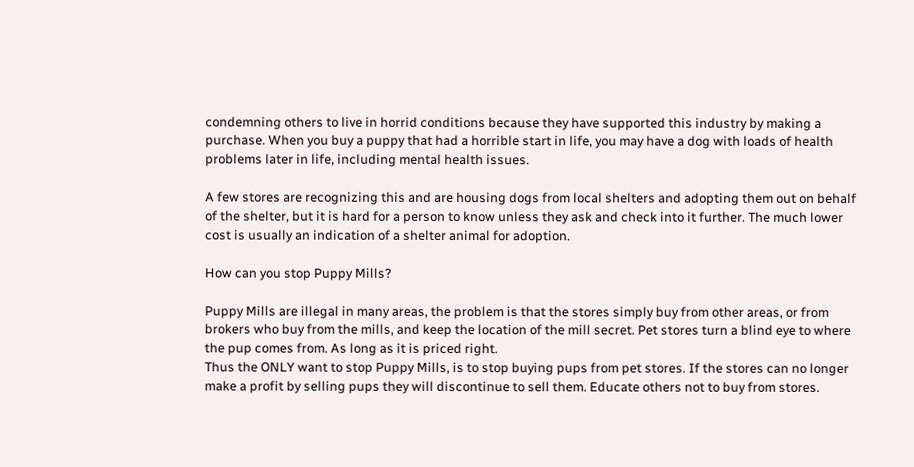condemning others to live in horrid conditions because they have supported this industry by making a purchase. When you buy a puppy that had a horrible start in life, you may have a dog with loads of health problems later in life, including mental health issues.

A few stores are recognizing this and are housing dogs from local shelters and adopting them out on behalf of the shelter, but it is hard for a person to know unless they ask and check into it further. The much lower cost is usually an indication of a shelter animal for adoption.

How can you stop Puppy Mills?

Puppy Mills are illegal in many areas, the problem is that the stores simply buy from other areas, or from brokers who buy from the mills, and keep the location of the mill secret. Pet stores turn a blind eye to where the pup comes from. As long as it is priced right.
Thus the ONLY want to stop Puppy Mills, is to stop buying pups from pet stores. If the stores can no longer make a profit by selling pups they will discontinue to sell them. Educate others not to buy from stores.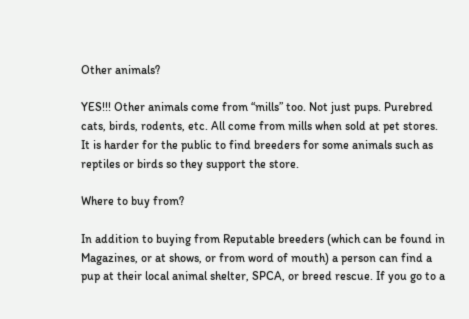Other animals?

YES!!! Other animals come from “mills” too. Not just pups. Purebred cats, birds, rodents, etc. All come from mills when sold at pet stores. It is harder for the public to find breeders for some animals such as reptiles or birds so they support the store.

Where to buy from?

In addition to buying from Reputable breeders (which can be found in Magazines, or at shows, or from word of mouth) a person can find a pup at their local animal shelter, SPCA, or breed rescue. If you go to a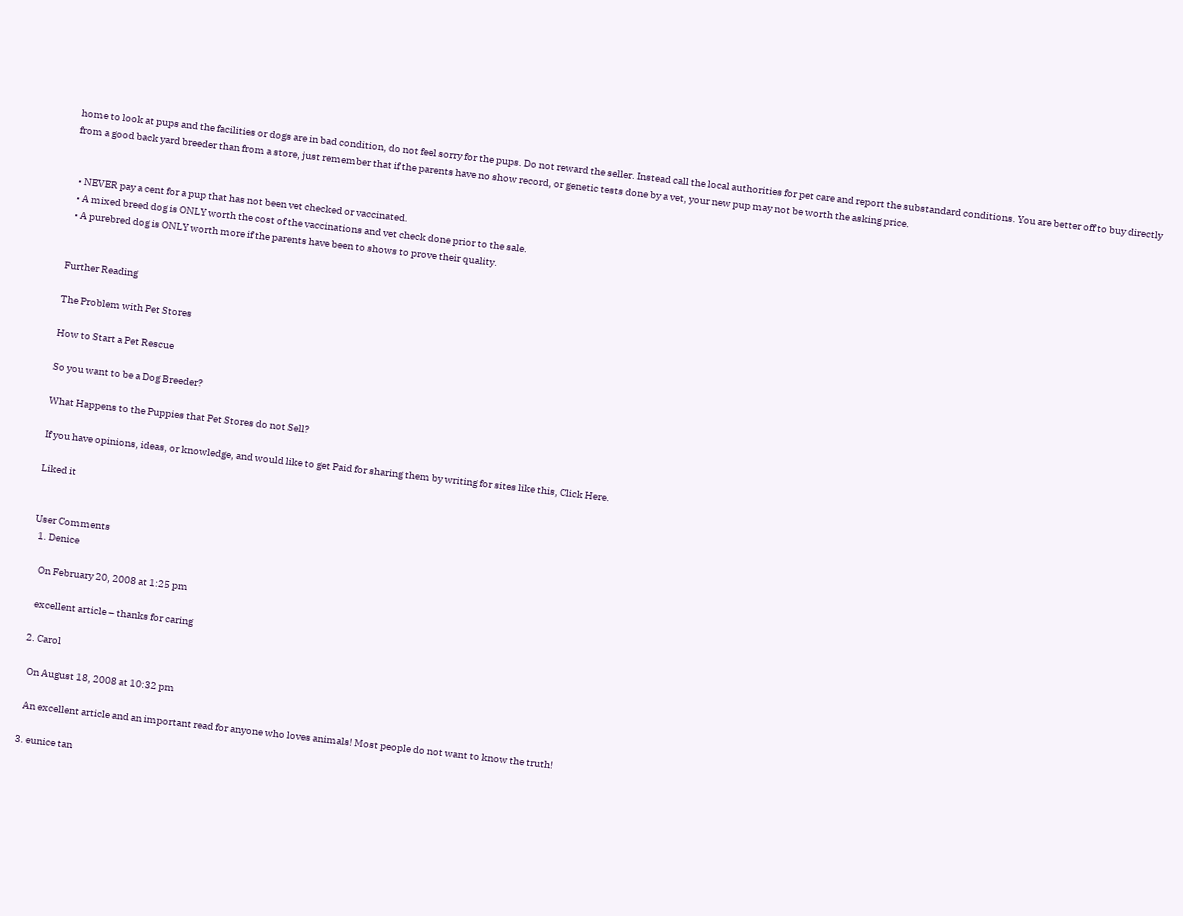home to look at pups and the facilities or dogs are in bad condition, do not feel sorry for the pups. Do not reward the seller. Instead call the local authorities for pet care and report the substandard conditions. You are better off to buy directly from a good back yard breeder than from a store, just remember that if the parents have no show record, or genetic tests done by a vet, your new pup may not be worth the asking price.


  • NEVER pay a cent for a pup that has not been vet checked or vaccinated.
  • A mixed breed dog is ONLY worth the cost of the vaccinations and vet check done prior to the sale.
  • A purebred dog is ONLY worth more if the parents have been to shows to prove their quality.


Further Reading

The Problem with Pet Stores

How to Start a Pet Rescue

So you want to be a Dog Breeder?

What Happens to the Puppies that Pet Stores do not Sell?

If you have opinions, ideas, or knowledge, and would like to get Paid for sharing them by writing for sites like this, Click Here.

Liked it


User Comments
  1. Denice

    On February 20, 2008 at 1:25 pm

    excellent article – thanks for caring

  2. Carol

    On August 18, 2008 at 10:32 pm

    An excellent article and an important read for anyone who loves animals! Most people do not want to know the truth!

  3. eunice tan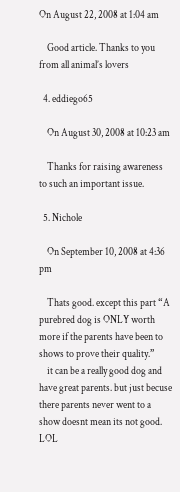On August 22, 2008 at 1:04 am

    Good article. Thanks to you from all animal’s lovers

  4. eddiego65

    On August 30, 2008 at 10:23 am

    Thanks for raising awareness to such an important issue.

  5. Nichole

    On September 10, 2008 at 4:36 pm

    Thats good. except this part “A purebred dog is ONLY worth more if the parents have been to shows to prove their quality.”
    it can be a really good dog and have great parents. but just becuse there parents never went to a show doesnt mean its not good. LOL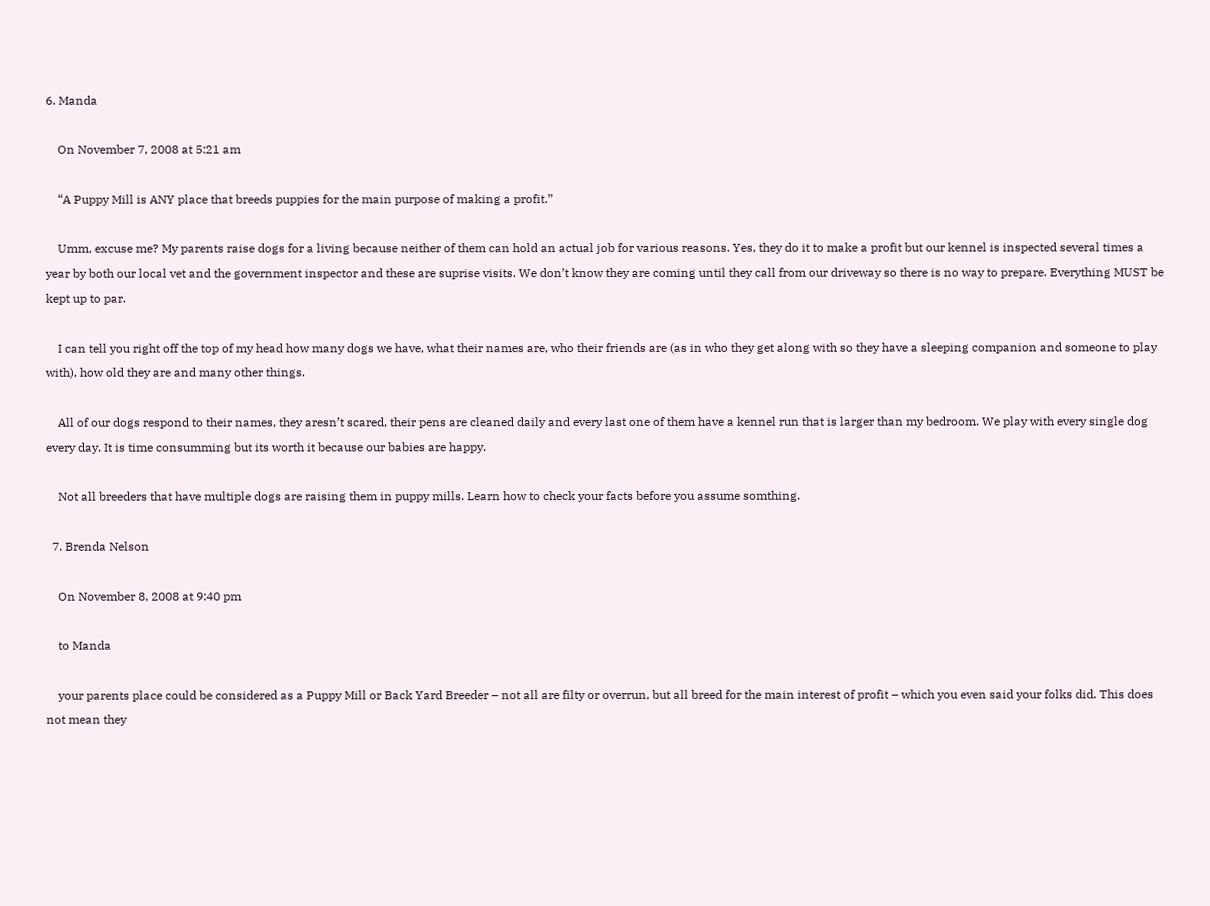6. Manda

    On November 7, 2008 at 5:21 am

    “A Puppy Mill is ANY place that breeds puppies for the main purpose of making a profit.”

    Umm, excuse me? My parents raise dogs for a living because neither of them can hold an actual job for various reasons. Yes, they do it to make a profit but our kennel is inspected several times a year by both our local vet and the government inspector and these are suprise visits. We don’t know they are coming until they call from our driveway so there is no way to prepare. Everything MUST be kept up to par.

    I can tell you right off the top of my head how many dogs we have, what their names are, who their friends are (as in who they get along with so they have a sleeping companion and someone to play with), how old they are and many other things.

    All of our dogs respond to their names, they aresn’t scared, their pens are cleaned daily and every last one of them have a kennel run that is larger than my bedroom. We play with every single dog every day. It is time consumming but its worth it because our babies are happy.

    Not all breeders that have multiple dogs are raising them in puppy mills. Learn how to check your facts before you assume somthing.

  7. Brenda Nelson

    On November 8, 2008 at 9:40 pm

    to Manda

    your parents place could be considered as a Puppy Mill or Back Yard Breeder – not all are filty or overrun, but all breed for the main interest of profit – which you even said your folks did. This does not mean they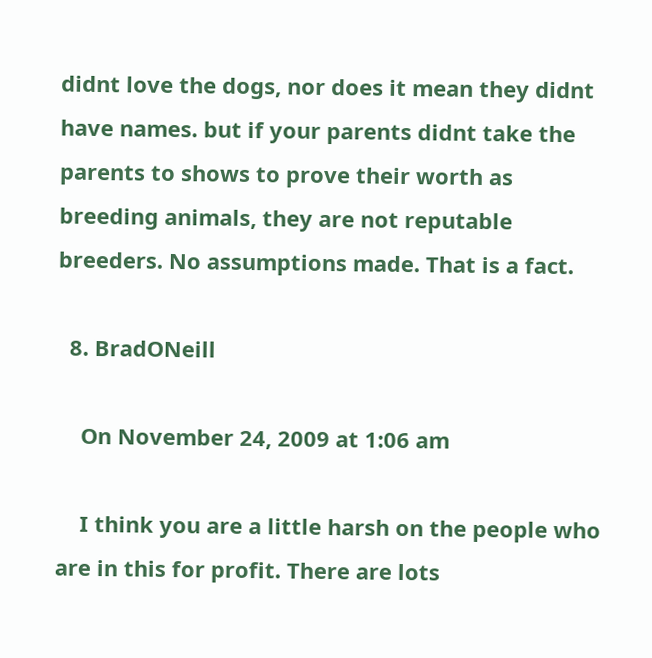didnt love the dogs, nor does it mean they didnt have names. but if your parents didnt take the parents to shows to prove their worth as breeding animals, they are not reputable breeders. No assumptions made. That is a fact.

  8. BradONeill

    On November 24, 2009 at 1:06 am

    I think you are a little harsh on the people who are in this for profit. There are lots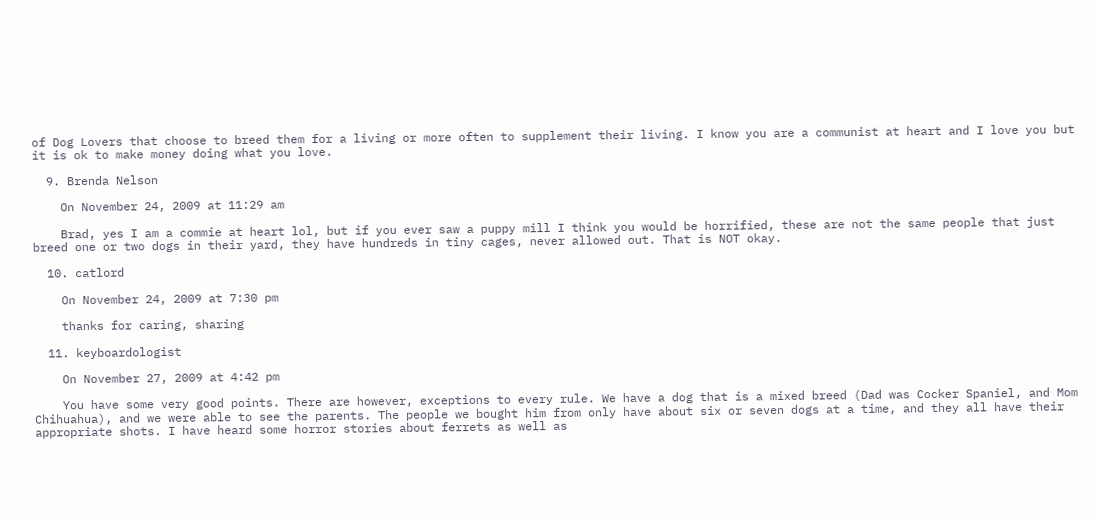of Dog Lovers that choose to breed them for a living or more often to supplement their living. I know you are a communist at heart and I love you but it is ok to make money doing what you love.

  9. Brenda Nelson

    On November 24, 2009 at 11:29 am

    Brad, yes I am a commie at heart lol, but if you ever saw a puppy mill I think you would be horrified, these are not the same people that just breed one or two dogs in their yard, they have hundreds in tiny cages, never allowed out. That is NOT okay.

  10. catlord

    On November 24, 2009 at 7:30 pm

    thanks for caring, sharing

  11. keyboardologist

    On November 27, 2009 at 4:42 pm

    You have some very good points. There are however, exceptions to every rule. We have a dog that is a mixed breed (Dad was Cocker Spaniel, and Mom Chihuahua), and we were able to see the parents. The people we bought him from only have about six or seven dogs at a time, and they all have their appropriate shots. I have heard some horror stories about ferrets as well as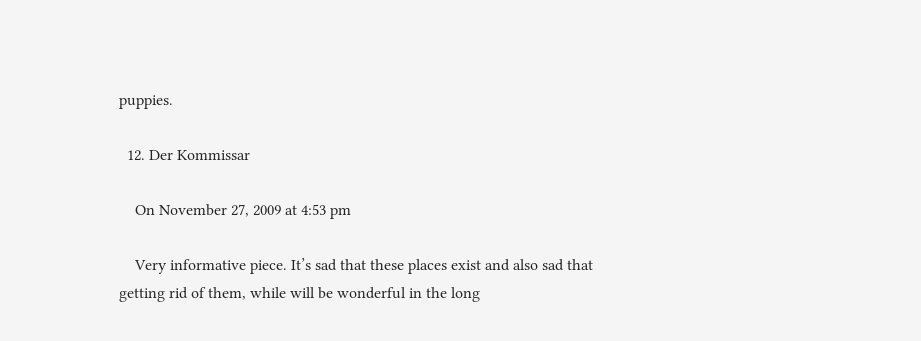puppies.

  12. Der Kommissar

    On November 27, 2009 at 4:53 pm

    Very informative piece. It’s sad that these places exist and also sad that getting rid of them, while will be wonderful in the long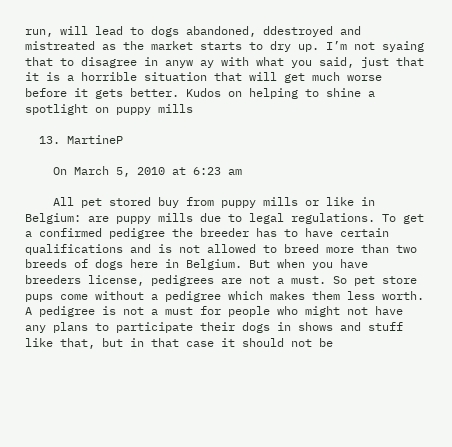run, will lead to dogs abandoned, ddestroyed and mistreated as the market starts to dry up. I’m not syaing that to disagree in anyw ay with what you said, just that it is a horrible situation that will get much worse before it gets better. Kudos on helping to shine a spotlight on puppy mills

  13. MartineP

    On March 5, 2010 at 6:23 am

    All pet stored buy from puppy mills or like in Belgium: are puppy mills due to legal regulations. To get a confirmed pedigree the breeder has to have certain qualifications and is not allowed to breed more than two breeds of dogs here in Belgium. But when you have breeders license, pedigrees are not a must. So pet store pups come without a pedigree which makes them less worth. A pedigree is not a must for people who might not have any plans to participate their dogs in shows and stuff like that, but in that case it should not be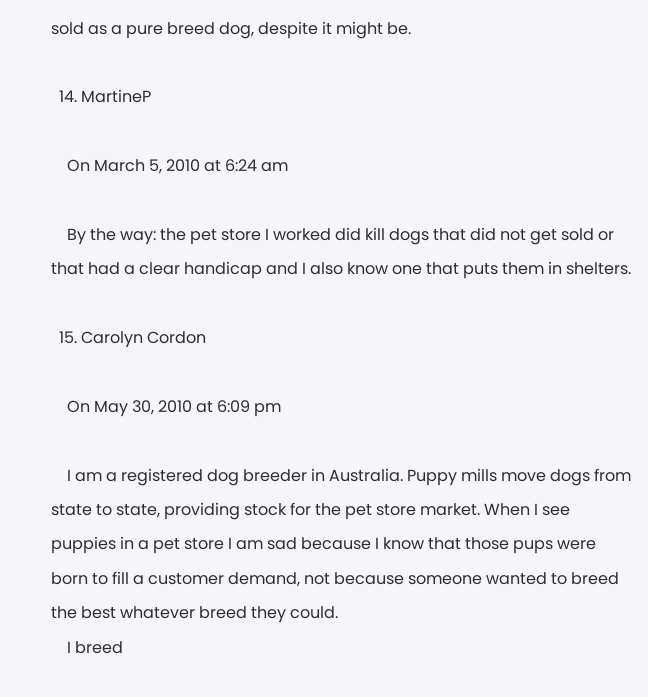sold as a pure breed dog, despite it might be.

  14. MartineP

    On March 5, 2010 at 6:24 am

    By the way: the pet store I worked did kill dogs that did not get sold or that had a clear handicap and I also know one that puts them in shelters.

  15. Carolyn Cordon

    On May 30, 2010 at 6:09 pm

    I am a registered dog breeder in Australia. Puppy mills move dogs from state to state, providing stock for the pet store market. When I see puppies in a pet store I am sad because I know that those pups were born to fill a customer demand, not because someone wanted to breed the best whatever breed they could.
    I breed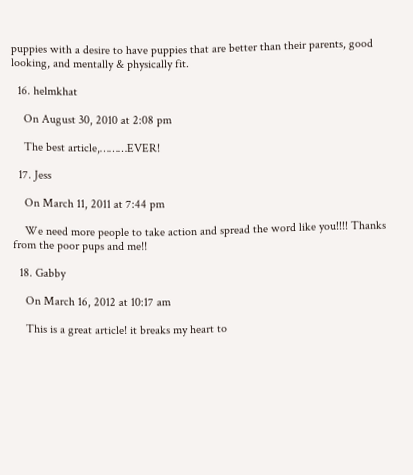puppies with a desire to have puppies that are better than their parents, good looking, and mentally & physically fit.

  16. helmkhat

    On August 30, 2010 at 2:08 pm

    The best article,………EVER!

  17. Jess

    On March 11, 2011 at 7:44 pm

    We need more people to take action and spread the word like you!!!! Thanks from the poor pups and me!!

  18. Gabby

    On March 16, 2012 at 10:17 am

    This is a great article! it breaks my heart to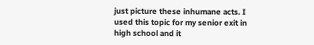just picture these inhumane acts. I used this topic for my senior exit in high school and it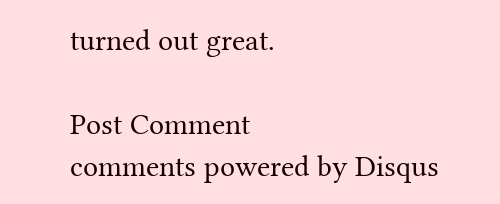turned out great.

Post Comment
comments powered by Disqus